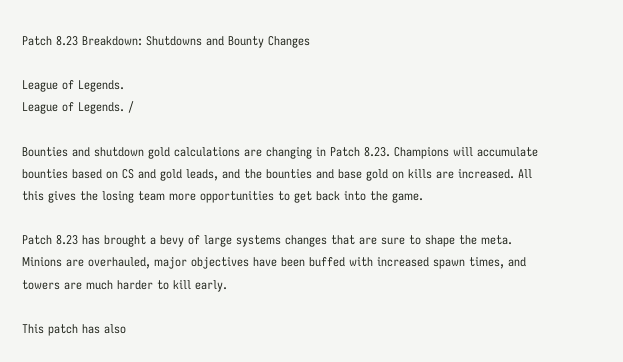Patch 8.23 Breakdown: Shutdowns and Bounty Changes

League of Legends.
League of Legends. /

Bounties and shutdown gold calculations are changing in Patch 8.23. Champions will accumulate bounties based on CS and gold leads, and the bounties and base gold on kills are increased. All this gives the losing team more opportunities to get back into the game.

Patch 8.23 has brought a bevy of large systems changes that are sure to shape the meta. Minions are overhauled, major objectives have been buffed with increased spawn times, and towers are much harder to kill early.

This patch has also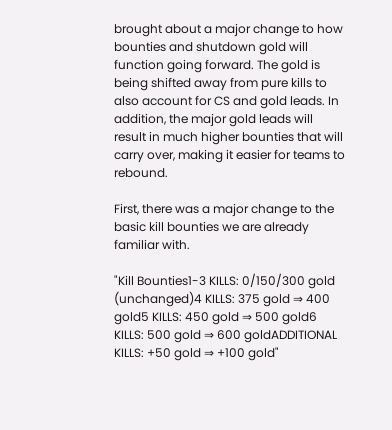brought about a major change to how bounties and shutdown gold will function going forward. The gold is being shifted away from pure kills to also account for CS and gold leads. In addition, the major gold leads will result in much higher bounties that will carry over, making it easier for teams to rebound.

First, there was a major change to the basic kill bounties we are already familiar with.

"Kill Bounties1-3 KILLS: 0/150/300 gold (unchanged)4 KILLS: 375 gold ⇒ 400 gold5 KILLS: 450 gold ⇒ 500 gold6 KILLS: 500 gold ⇒ 600 goldADDITIONAL KILLS: +50 gold ⇒ +100 gold"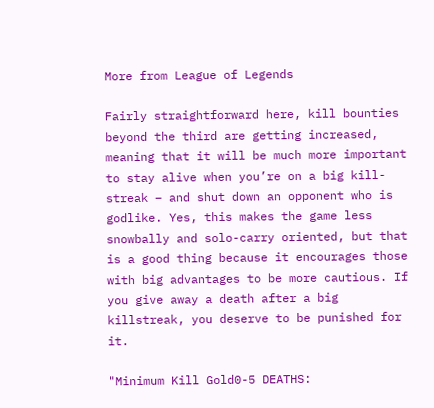More from League of Legends

Fairly straightforward here, kill bounties beyond the third are getting increased, meaning that it will be much more important to stay alive when you’re on a big kill-streak – and shut down an opponent who is godlike. Yes, this makes the game less snowbally and solo-carry oriented, but that is a good thing because it encourages those with big advantages to be more cautious. If you give away a death after a big killstreak, you deserve to be punished for it.

"Minimum Kill Gold0-5 DEATHS: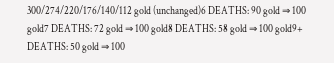300/274/220/176/140/112 gold (unchanged)6 DEATHS: 90 gold ⇒ 100 gold7 DEATHS: 72 gold ⇒ 100 gold8 DEATHS: 58 gold ⇒ 100 gold9+ DEATHS: 50 gold ⇒ 100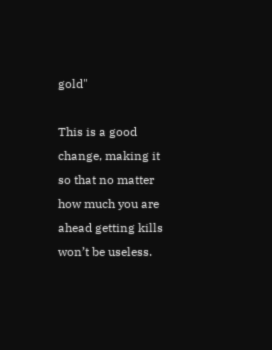gold"

This is a good change, making it so that no matter how much you are ahead getting kills won’t be useless.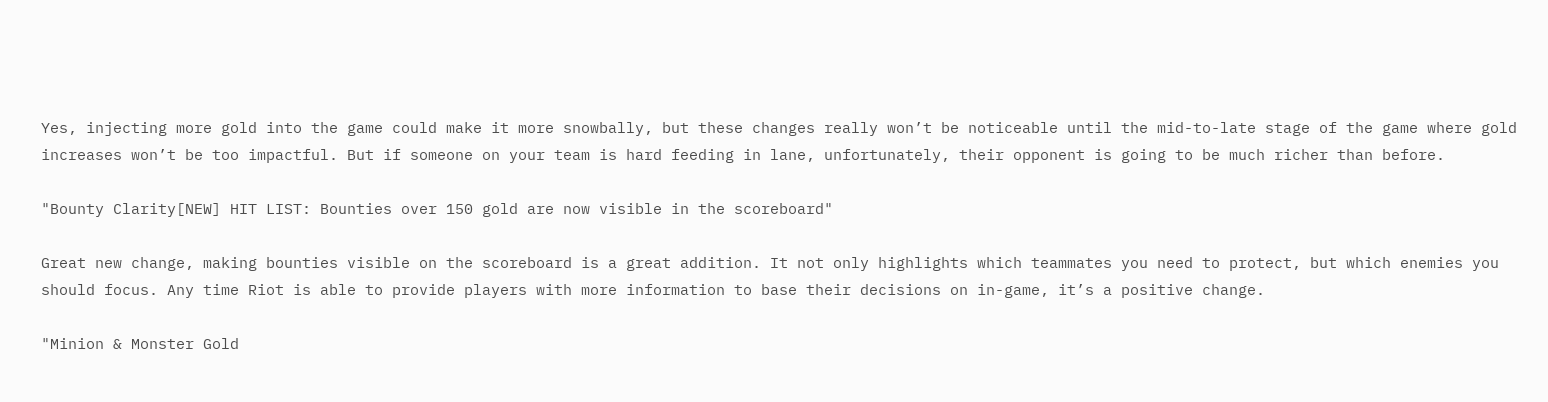Yes, injecting more gold into the game could make it more snowbally, but these changes really won’t be noticeable until the mid-to-late stage of the game where gold increases won’t be too impactful. But if someone on your team is hard feeding in lane, unfortunately, their opponent is going to be much richer than before.

"Bounty Clarity[NEW] HIT LIST: Bounties over 150 gold are now visible in the scoreboard"

Great new change, making bounties visible on the scoreboard is a great addition. It not only highlights which teammates you need to protect, but which enemies you should focus. Any time Riot is able to provide players with more information to base their decisions on in-game, it’s a positive change.

"Minion & Monster Gold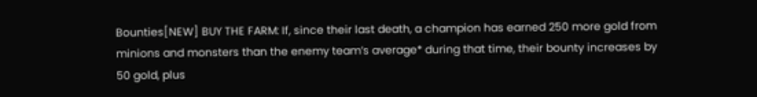Bounties[NEW] BUY THE FARM: If, since their last death, a champion has earned 250 more gold from minions and monsters than the enemy team’s average* during that time, their bounty increases by 50 gold, plus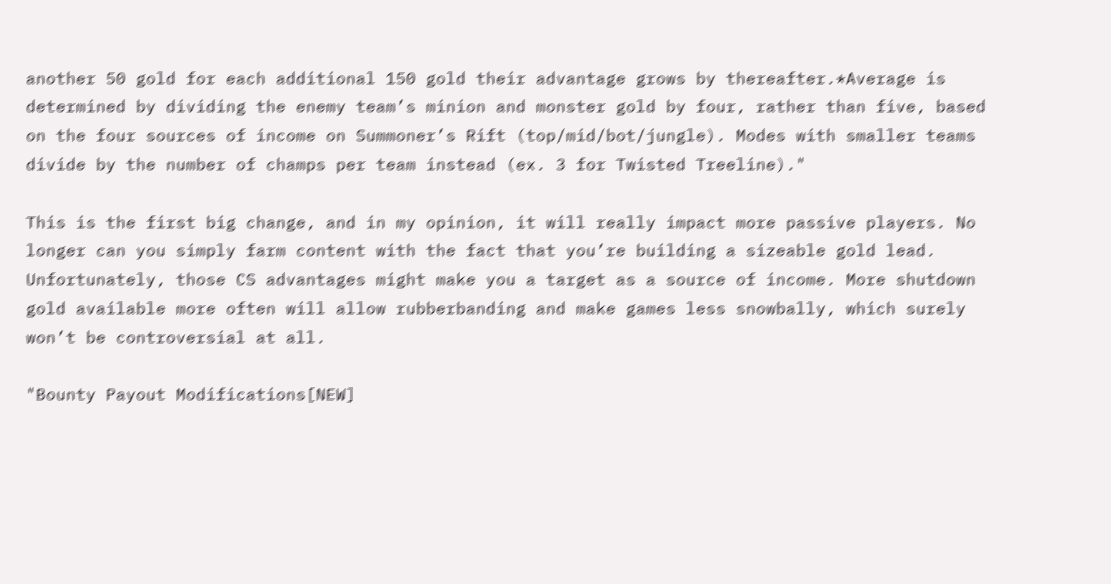another 50 gold for each additional 150 gold their advantage grows by thereafter.*Average is determined by dividing the enemy team’s minion and monster gold by four, rather than five, based on the four sources of income on Summoner’s Rift (top/mid/bot/jungle). Modes with smaller teams divide by the number of champs per team instead (ex. 3 for Twisted Treeline)."

This is the first big change, and in my opinion, it will really impact more passive players. No longer can you simply farm content with the fact that you’re building a sizeable gold lead. Unfortunately, those CS advantages might make you a target as a source of income. More shutdown gold available more often will allow rubberbanding and make games less snowbally, which surely won’t be controversial at all.

"Bounty Payout Modifications[NEW]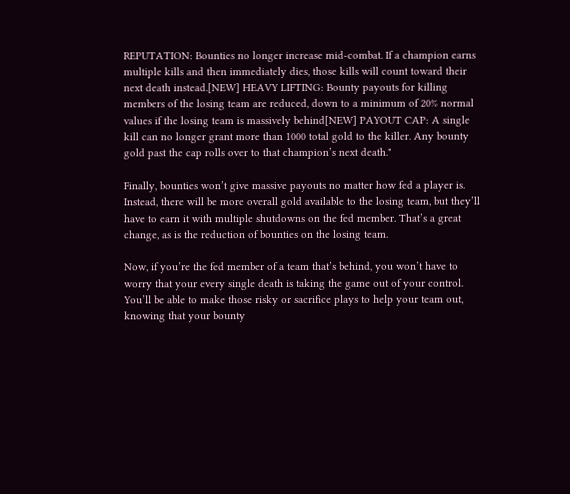REPUTATION: Bounties no longer increase mid-combat. If a champion earns multiple kills and then immediately dies, those kills will count toward their next death instead.[NEW] HEAVY LIFTING: Bounty payouts for killing members of the losing team are reduced, down to a minimum of 20% normal values if the losing team is massively behind[NEW] PAYOUT CAP: A single kill can no longer grant more than 1000 total gold to the killer. Any bounty gold past the cap rolls over to that champion’s next death."

Finally, bounties won’t give massive payouts no matter how fed a player is. Instead, there will be more overall gold available to the losing team, but they’ll have to earn it with multiple shutdowns on the fed member. That’s a great change, as is the reduction of bounties on the losing team.

Now, if you’re the fed member of a team that’s behind, you won’t have to worry that your every single death is taking the game out of your control. You’ll be able to make those risky or sacrifice plays to help your team out, knowing that your bounty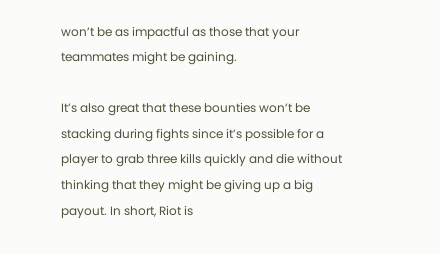won’t be as impactful as those that your teammates might be gaining.

It’s also great that these bounties won’t be stacking during fights since it’s possible for a player to grab three kills quickly and die without thinking that they might be giving up a big payout. In short, Riot is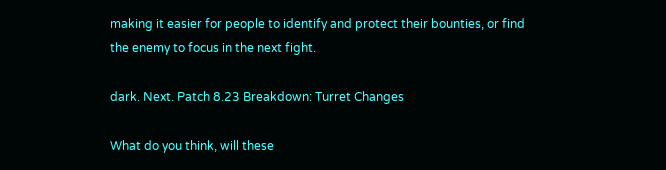making it easier for people to identify and protect their bounties, or find the enemy to focus in the next fight.

dark. Next. Patch 8.23 Breakdown: Turret Changes

What do you think, will these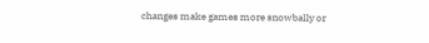changes make games more snowbally or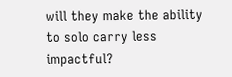will they make the ability to solo carry less impactful?